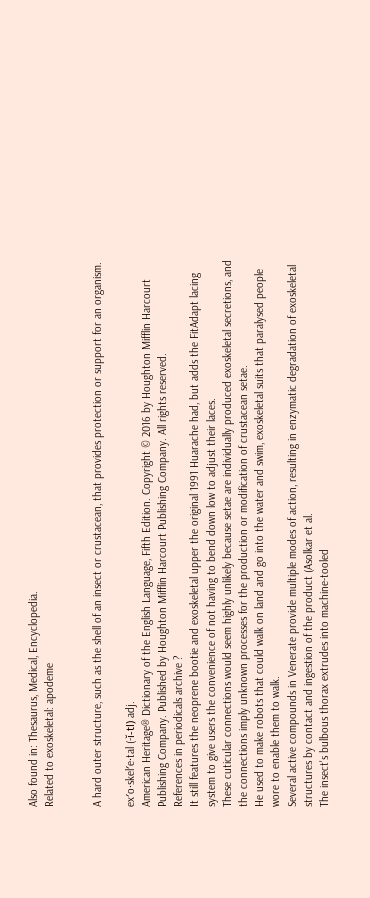Also found in: Thesaurus, Medical, Encyclopedia.
Related to exoskeletal: apodeme


A hard outer structure, such as the shell of an insect or crustacean, that provides protection or support for an organism.

ex′o·skel′e·tal (-ĭ-tl) adj.
American Heritage® Dictionary of the English Language, Fifth Edition. Copyright © 2016 by Houghton Mifflin Harcourt Publishing Company. Published by Houghton Mifflin Harcourt Publishing Company. All rights reserved.
References in periodicals archive ?
It still features the neoprene bootie and exoskeletal upper the original 1991 Huarache had, but adds the FitAdapt lacing system to give users the convenience of not having to bend down low to adjust their laces.
These cuticular connections would seem highly unlikely because setae are individually produced exoskeletal secretions, and the connections imply unknown processes for the production or modification of crustacean setae.
He used to make robots that could walk on land and go into the water and swim, exoskeletal suits that paralysed people wore to enable them to walk.
Several active compounds in Venerate provide multiple modes of action, resulting in enzymatic degradation of exoskeletal structures by contact and ingestion of the product (Asolkar et al.
The insect's bulbous thorax extrudes into machine-tooled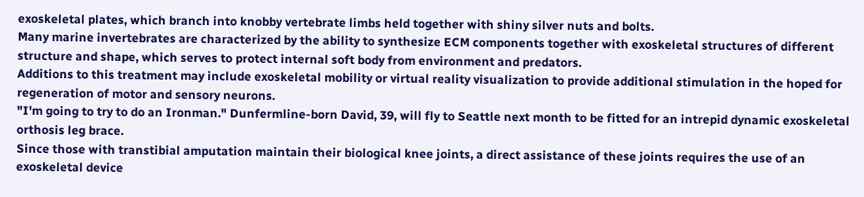exoskeletal plates, which branch into knobby vertebrate limbs held together with shiny silver nuts and bolts.
Many marine invertebrates are characterized by the ability to synthesize ECM components together with exoskeletal structures of different structure and shape, which serves to protect internal soft body from environment and predators.
Additions to this treatment may include exoskeletal mobility or virtual reality visualization to provide additional stimulation in the hoped for regeneration of motor and sensory neurons.
"I'm going to try to do an Ironman." Dunfermline-born David, 39, will fly to Seattle next month to be fitted for an intrepid dynamic exoskeletal orthosis leg brace.
Since those with transtibial amputation maintain their biological knee joints, a direct assistance of these joints requires the use of an exoskeletal device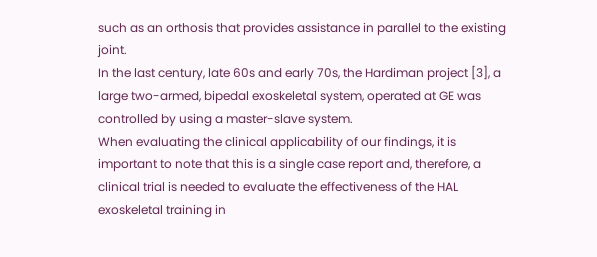such as an orthosis that provides assistance in parallel to the existing joint.
In the last century, late 60s and early 70s, the Hardiman project [3], a large two-armed, bipedal exoskeletal system, operated at GE was controlled by using a master-slave system.
When evaluating the clinical applicability of our findings, it is important to note that this is a single case report and, therefore, a clinical trial is needed to evaluate the effectiveness of the HAL exoskeletal training in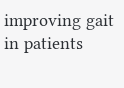improving gait in patients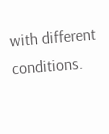with different conditions.